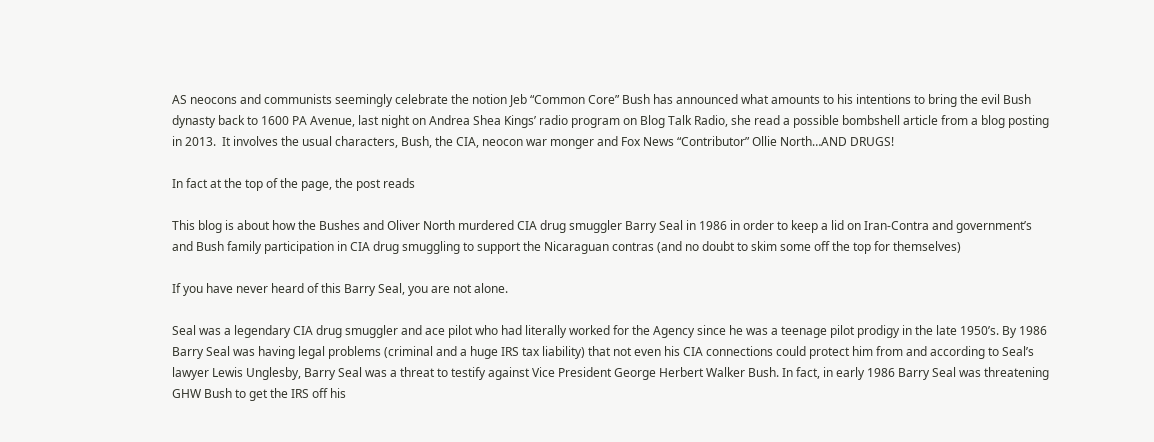AS neocons and communists seemingly celebrate the notion Jeb “Common Core” Bush has announced what amounts to his intentions to bring the evil Bush dynasty back to 1600 PA Avenue, last night on Andrea Shea Kings’ radio program on Blog Talk Radio, she read a possible bombshell article from a blog posting in 2013.  It involves the usual characters, Bush, the CIA, neocon war monger and Fox News “Contributor” Ollie North…AND DRUGS!

In fact at the top of the page, the post reads

This blog is about how the Bushes and Oliver North murdered CIA drug smuggler Barry Seal in 1986 in order to keep a lid on Iran-Contra and government’s and Bush family participation in CIA drug smuggling to support the Nicaraguan contras (and no doubt to skim some off the top for themselves)

If you have never heard of this Barry Seal, you are not alone.

Seal was a legendary CIA drug smuggler and ace pilot who had literally worked for the Agency since he was a teenage pilot prodigy in the late 1950’s. By 1986 Barry Seal was having legal problems (criminal and a huge IRS tax liability) that not even his CIA connections could protect him from and according to Seal’s lawyer Lewis Unglesby, Barry Seal was a threat to testify against Vice President George Herbert Walker Bush. In fact, in early 1986 Barry Seal was threatening GHW Bush to get the IRS off his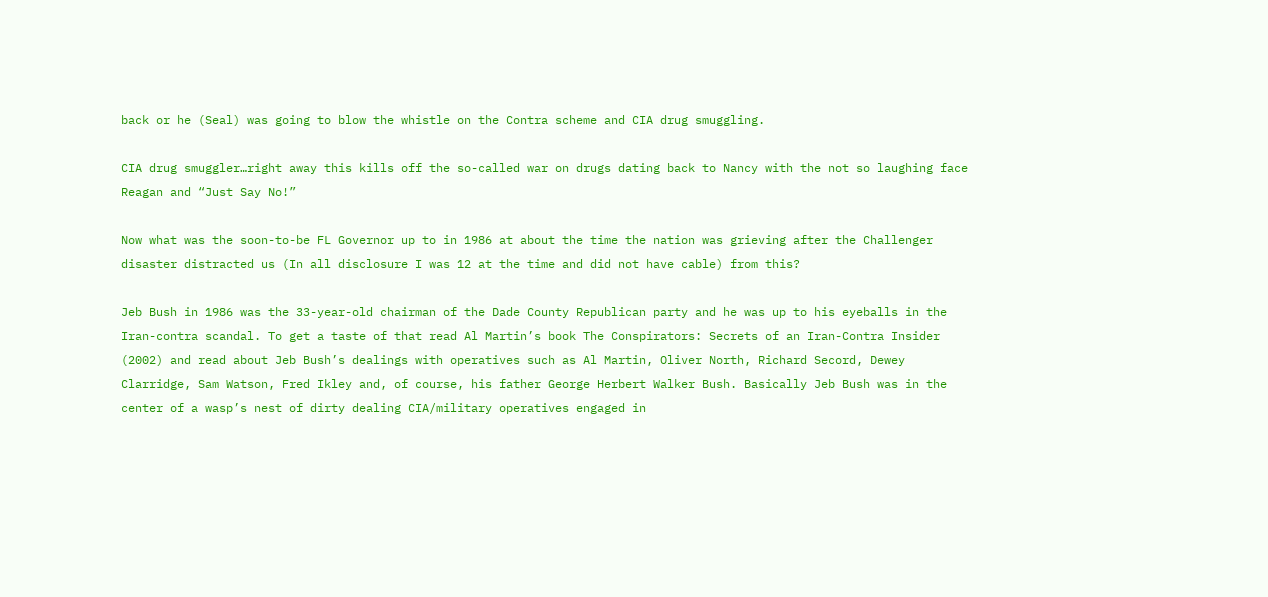back or he (Seal) was going to blow the whistle on the Contra scheme and CIA drug smuggling.

CIA drug smuggler…right away this kills off the so-called war on drugs dating back to Nancy with the not so laughing face Reagan and “Just Say No!”

Now what was the soon-to-be FL Governor up to in 1986 at about the time the nation was grieving after the Challenger disaster distracted us (In all disclosure I was 12 at the time and did not have cable) from this?

Jeb Bush in 1986 was the 33-year-old chairman of the Dade County Republican party and he was up to his eyeballs in the Iran-contra scandal. To get a taste of that read Al Martin’s book The Conspirators: Secrets of an Iran-Contra Insider (2002) and read about Jeb Bush’s dealings with operatives such as Al Martin, Oliver North, Richard Secord, Dewey Clarridge, Sam Watson, Fred Ikley and, of course, his father George Herbert Walker Bush. Basically Jeb Bush was in the center of a wasp’s nest of dirty dealing CIA/military operatives engaged in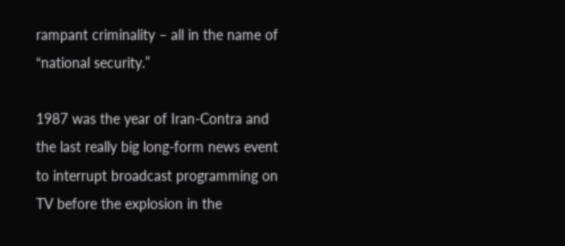rampant criminality – all in the name of “national security.”

1987 was the year of Iran-Contra and the last really big long-form news event to interrupt broadcast programming on TV before the explosion in the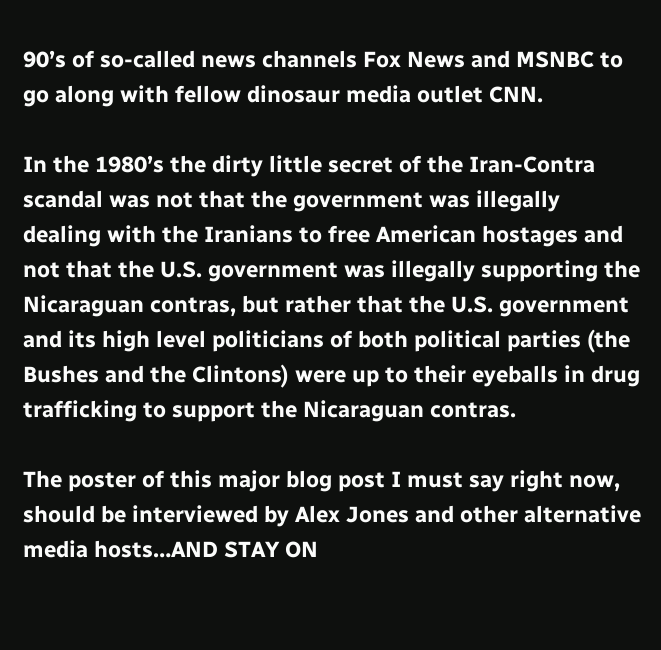90’s of so-called news channels Fox News and MSNBC to go along with fellow dinosaur media outlet CNN.

In the 1980’s the dirty little secret of the Iran-Contra scandal was not that the government was illegally dealing with the Iranians to free American hostages and not that the U.S. government was illegally supporting the Nicaraguan contras, but rather that the U.S. government and its high level politicians of both political parties (the Bushes and the Clintons) were up to their eyeballs in drug trafficking to support the Nicaraguan contras.

The poster of this major blog post I must say right now, should be interviewed by Alex Jones and other alternative media hosts…AND STAY ON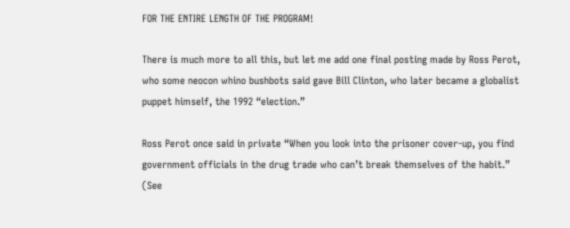FOR THE ENTIRE LENGTH OF THE PROGRAM!

There is much more to all this, but let me add one final posting made by Ross Perot, who some neocon whino bushbots said gave Bill Clinton, who later became a globalist puppet himself, the 1992 “election.”

Ross Perot once said in private “When you look into the prisoner cover-up, you find government officials in the drug trade who can’t break themselves of the habit.” (See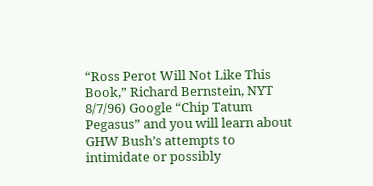“Ross Perot Will Not Like This Book,” Richard Bernstein, NYT 8/7/96) Google “Chip Tatum Pegasus” and you will learn about GHW Bush’s attempts to intimidate or possibly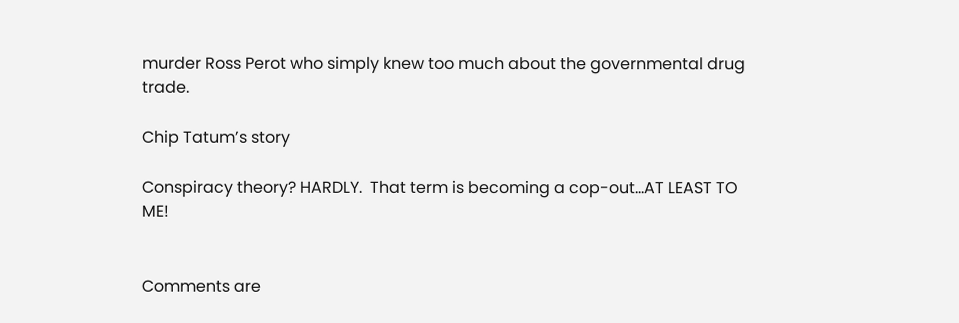murder Ross Perot who simply knew too much about the governmental drug trade.

Chip Tatum’s story

Conspiracy theory? HARDLY.  That term is becoming a cop-out…AT LEAST TO ME!


Comments are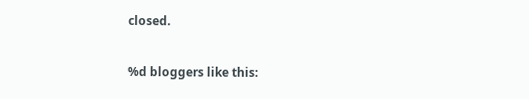closed.

%d bloggers like this: